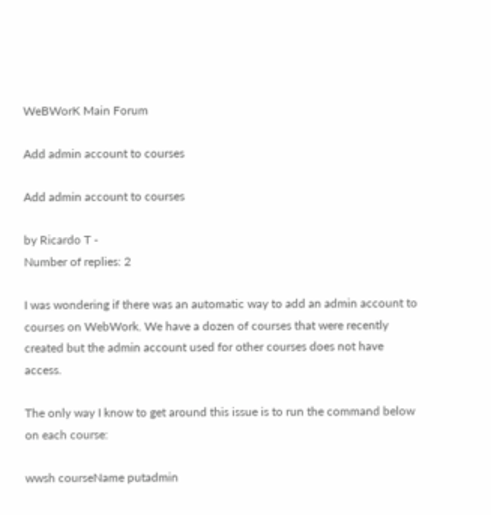WeBWorK Main Forum

Add admin account to courses

Add admin account to courses

by Ricardo T -
Number of replies: 2

I was wondering if there was an automatic way to add an admin account to courses on WebWork. We have a dozen of courses that were recently created but the admin account used for other courses does not have access.

The only way I know to get around this issue is to run the command below on each course:

wwsh courseName putadmin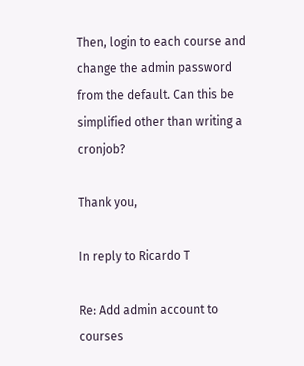Then, login to each course and change the admin password from the default. Can this be simplified other than writing a cronjob?

Thank you,

In reply to Ricardo T

Re: Add admin account to courses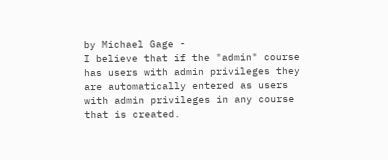by Michael Gage -
I believe that if the "admin" course has users with admin privileges they are automatically entered as users with admin privileges in any course that is created.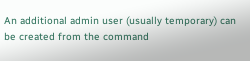An additional admin user (usually temporary) can be created from the command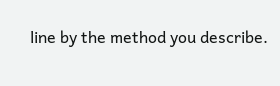line by the method you describe.